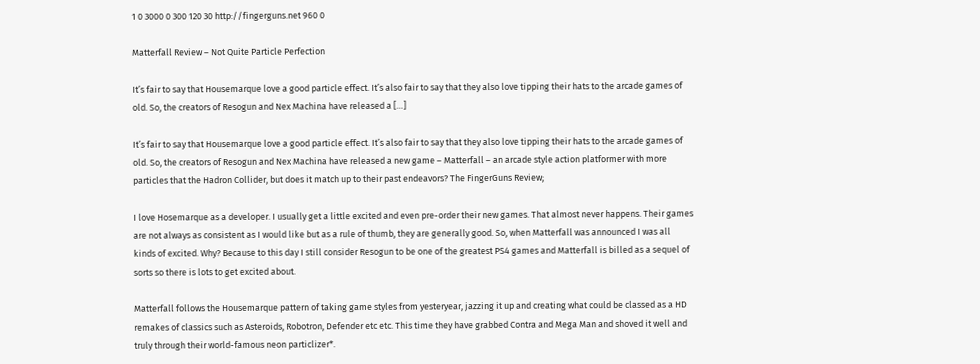1 0 3000 0 300 120 30 http://fingerguns.net 960 0

Matterfall Review – Not Quite Particle Perfection

It’s fair to say that Housemarque love a good particle effect. It’s also fair to say that they also love tipping their hats to the arcade games of old. So, the creators of Resogun and Nex Machina have released a […]

It’s fair to say that Housemarque love a good particle effect. It’s also fair to say that they also love tipping their hats to the arcade games of old. So, the creators of Resogun and Nex Machina have released a new game – Matterfall – an arcade style action platformer with more particles that the Hadron Collider, but does it match up to their past endeavors? The FingerGuns Review;

I love Hosemarque as a developer. I usually get a little excited and even pre-order their new games. That almost never happens. Their games are not always as consistent as I would like but as a rule of thumb, they are generally good. So, when Matterfall was announced I was all kinds of excited. Why? Because to this day I still consider Resogun to be one of the greatest PS4 games and Matterfall is billed as a sequel of sorts so there is lots to get excited about.

Matterfall follows the Housemarque pattern of taking game styles from yesteryear, jazzing it up and creating what could be classed as a HD remakes of classics such as Asteroids, Robotron, Defender etc etc. This time they have grabbed Contra and Mega Man and shoved it well and truly through their world-famous neon particlizer*.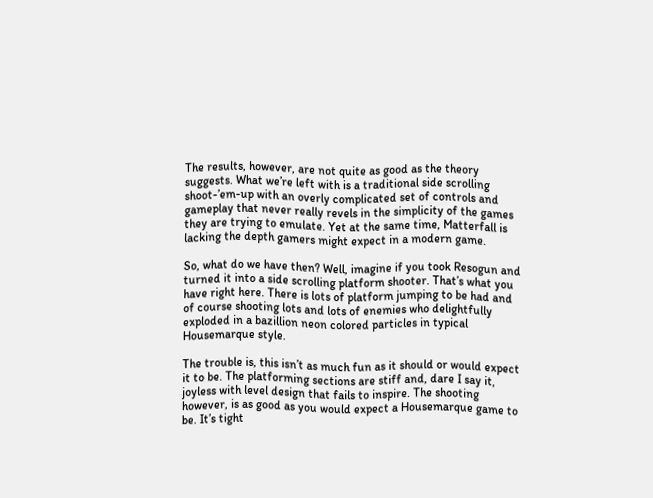The results, however, are not quite as good as the theory suggests. What we’re left with is a traditional side scrolling shoot-’em-up with an overly complicated set of controls and gameplay that never really revels in the simplicity of the games they are trying to emulate. Yet at the same time, Matterfall is lacking the depth gamers might expect in a modern game.

So, what do we have then? Well, imagine if you took Resogun and turned it into a side scrolling platform shooter. That’s what you have right here. There is lots of platform jumping to be had and of course shooting lots and lots of enemies who delightfully exploded in a bazillion neon colored particles in typical Housemarque style.

The trouble is, this isn’t as much fun as it should or would expect it to be. The platforming sections are stiff and, dare I say it, joyless with level design that fails to inspire. The shooting however, is as good as you would expect a Housemarque game to be. It’s tight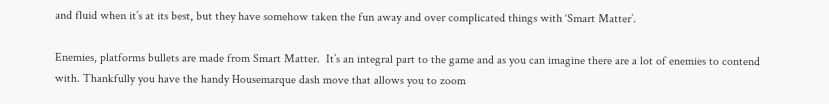and fluid when it’s at its best, but they have somehow taken the fun away and over complicated things with ‘Smart Matter’.

Enemies, platforms bullets are made from Smart Matter.  It’s an integral part to the game and as you can imagine there are a lot of enemies to contend with. Thankfully you have the handy Housemarque dash move that allows you to zoom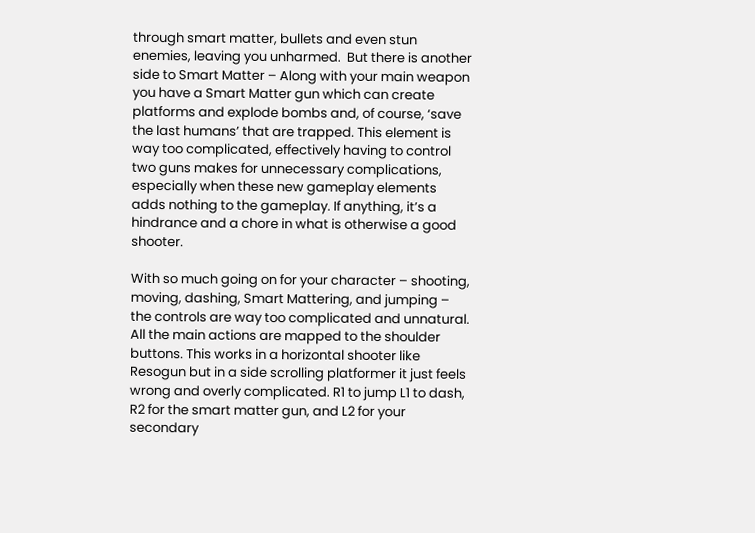through smart matter, bullets and even stun enemies, leaving you unharmed.  But there is another side to Smart Matter – Along with your main weapon you have a Smart Matter gun which can create platforms and explode bombs and, of course, ‘save the last humans’ that are trapped. This element is way too complicated, effectively having to control two guns makes for unnecessary complications, especially when these new gameplay elements adds nothing to the gameplay. If anything, it’s a hindrance and a chore in what is otherwise a good shooter.

With so much going on for your character – shooting, moving, dashing, Smart Mattering, and jumping – the controls are way too complicated and unnatural. All the main actions are mapped to the shoulder buttons. This works in a horizontal shooter like Resogun but in a side scrolling platformer it just feels wrong and overly complicated. R1 to jump L1 to dash, R2 for the smart matter gun, and L2 for your secondary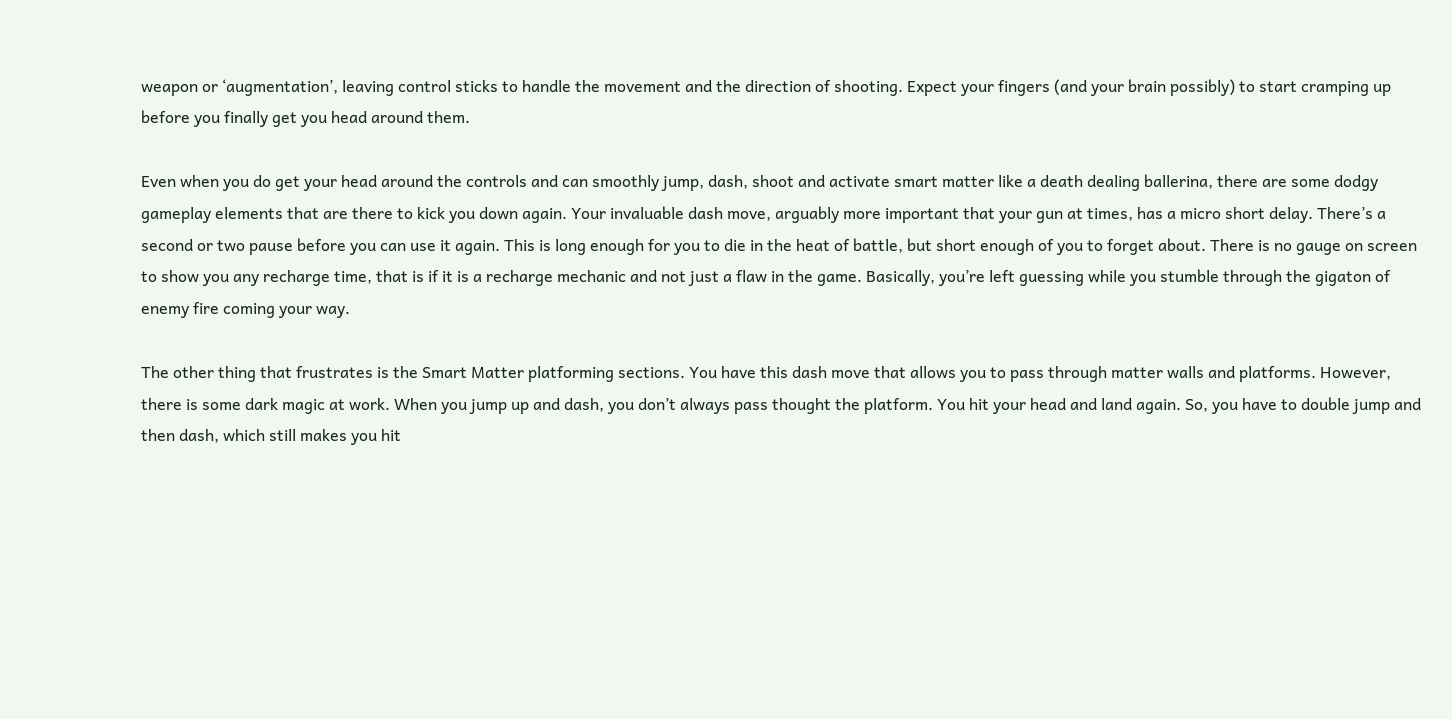weapon or ‘augmentation’, leaving control sticks to handle the movement and the direction of shooting. Expect your fingers (and your brain possibly) to start cramping up before you finally get you head around them.

Even when you do get your head around the controls and can smoothly jump, dash, shoot and activate smart matter like a death dealing ballerina, there are some dodgy gameplay elements that are there to kick you down again. Your invaluable dash move, arguably more important that your gun at times, has a micro short delay. There’s a second or two pause before you can use it again. This is long enough for you to die in the heat of battle, but short enough of you to forget about. There is no gauge on screen to show you any recharge time, that is if it is a recharge mechanic and not just a flaw in the game. Basically, you’re left guessing while you stumble through the gigaton of enemy fire coming your way.

The other thing that frustrates is the Smart Matter platforming sections. You have this dash move that allows you to pass through matter walls and platforms. However, there is some dark magic at work. When you jump up and dash, you don’t always pass thought the platform. You hit your head and land again. So, you have to double jump and then dash, which still makes you hit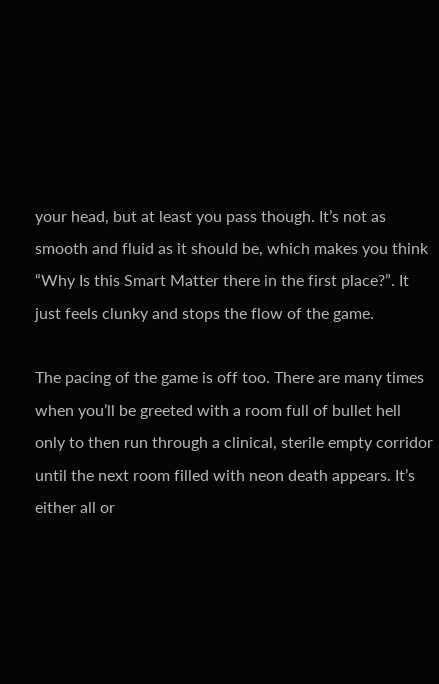your head, but at least you pass though. It’s not as smooth and fluid as it should be, which makes you think “Why Is this Smart Matter there in the first place?”. It just feels clunky and stops the flow of the game.

The pacing of the game is off too. There are many times when you’ll be greeted with a room full of bullet hell only to then run through a clinical, sterile empty corridor until the next room filled with neon death appears. It’s either all or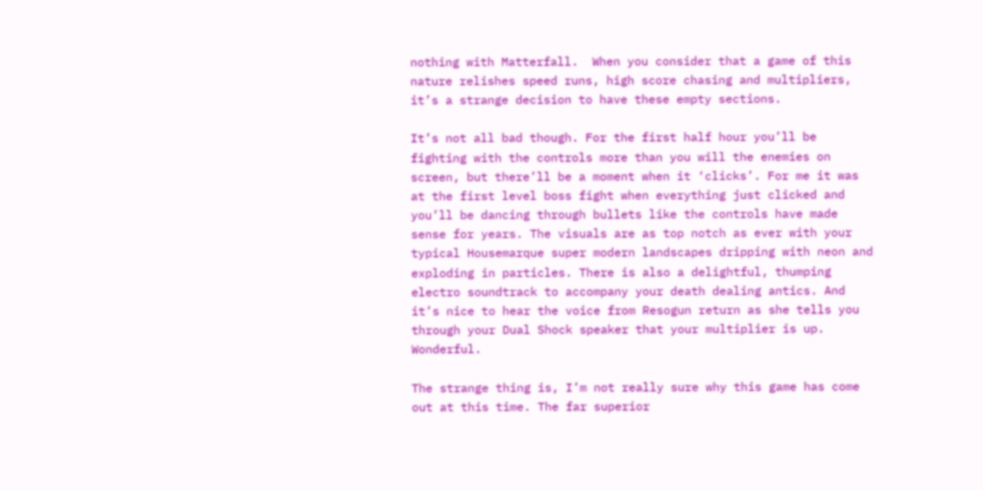nothing with Matterfall.  When you consider that a game of this nature relishes speed runs, high score chasing and multipliers, it’s a strange decision to have these empty sections.

It’s not all bad though. For the first half hour you’ll be fighting with the controls more than you will the enemies on screen, but there’ll be a moment when it ‘clicks’. For me it was at the first level boss fight when everything just clicked and you’ll be dancing through bullets like the controls have made sense for years. The visuals are as top notch as ever with your typical Housemarque super modern landscapes dripping with neon and exploding in particles. There is also a delightful, thumping electro soundtrack to accompany your death dealing antics. And it’s nice to hear the voice from Resogun return as she tells you through your Dual Shock speaker that your multiplier is up. Wonderful.

The strange thing is, I’m not really sure why this game has come out at this time. The far superior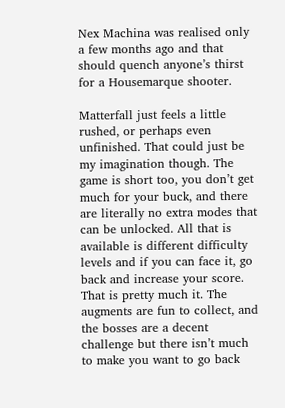Nex Machina was realised only a few months ago and that should quench anyone’s thirst for a Housemarque shooter.

Matterfall just feels a little rushed, or perhaps even unfinished. That could just be my imagination though. The game is short too, you don’t get much for your buck, and there are literally no extra modes that can be unlocked. All that is available is different difficulty levels and if you can face it, go back and increase your score. That is pretty much it. The augments are fun to collect, and the bosses are a decent challenge but there isn’t much to make you want to go back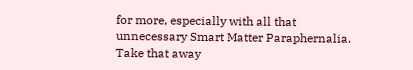for more, especially with all that unnecessary Smart Matter Paraphernalia. Take that away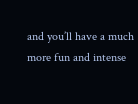and you’ll have a much more fun and intense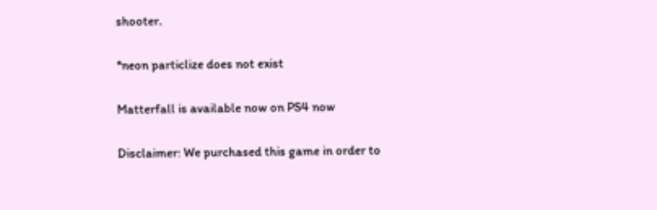shooter.

*neon particlize does not exist

Matterfall is available now on PS4 now

Disclaimer: We purchased this game in order to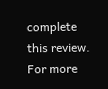complete this review. For more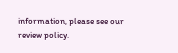information, please see our review policy.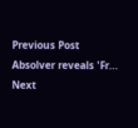Previous Post
Absolver reveals 'Fr...
Next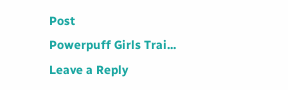Post
Powerpuff Girls Trai...
Leave a Reply